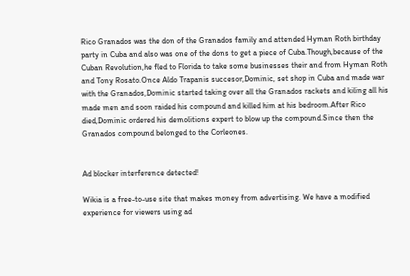Rico Granados was the don of the Granados family and attended Hyman Roth birthday party in Cuba and also was one of the dons to get a piece of Cuba.Though,because of the Cuban Revolution,he fled to Florida to take some businesses their and from Hyman Roth and Tony Rosato.Once Aldo Trapanis succesor,Dominic, set shop in Cuba and made war with the Granados,Dominic started taking over all the Granados rackets and kiling all his made men and soon raided his compound and killed him at his bedroom.After Rico died,Dominic ordered his demolitions expert to blow up the compound.Since then the Granados compound belonged to the Corleones.


Ad blocker interference detected!

Wikia is a free-to-use site that makes money from advertising. We have a modified experience for viewers using ad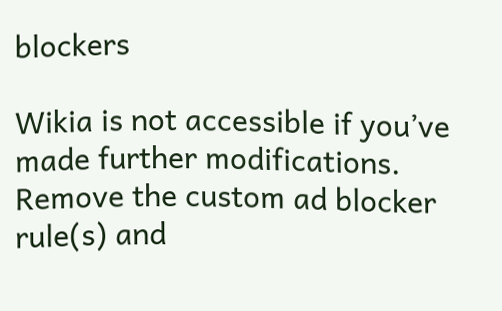blockers

Wikia is not accessible if you’ve made further modifications. Remove the custom ad blocker rule(s) and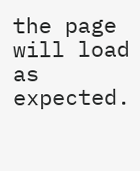the page will load as expected.